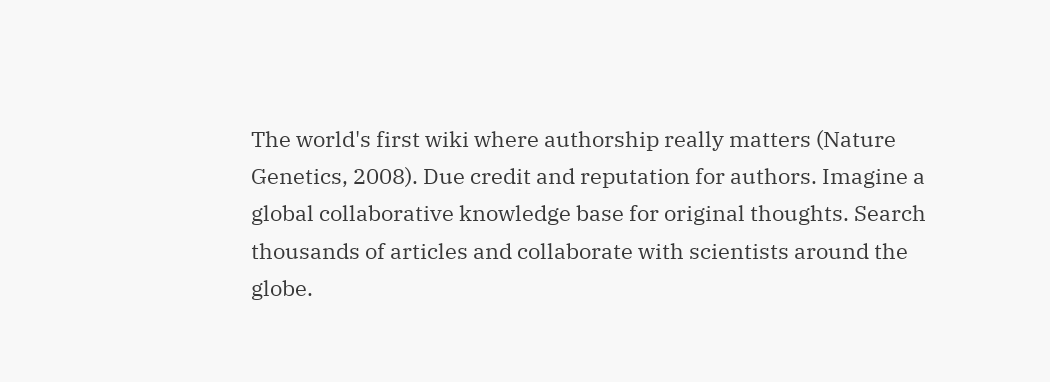The world's first wiki where authorship really matters (Nature Genetics, 2008). Due credit and reputation for authors. Imagine a global collaborative knowledge base for original thoughts. Search thousands of articles and collaborate with scientists around the globe.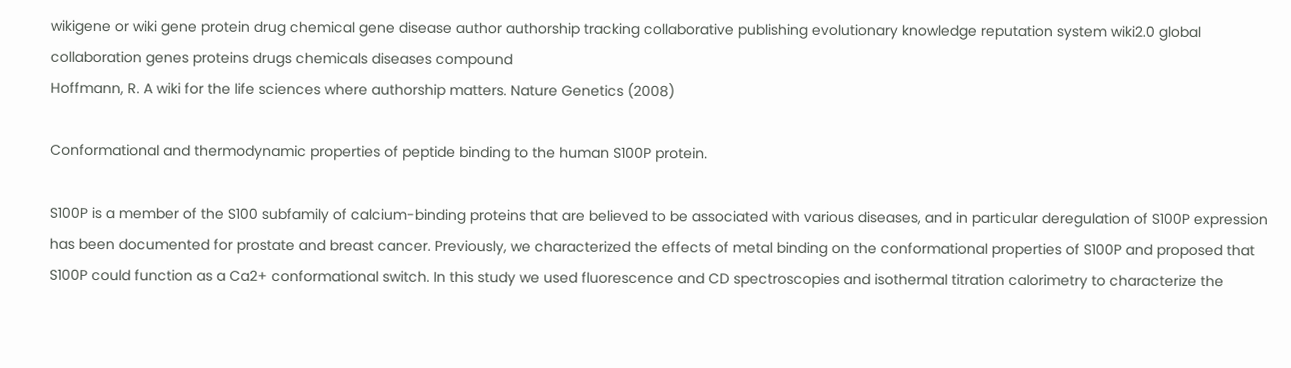wikigene or wiki gene protein drug chemical gene disease author authorship tracking collaborative publishing evolutionary knowledge reputation system wiki2.0 global collaboration genes proteins drugs chemicals diseases compound
Hoffmann, R. A wiki for the life sciences where authorship matters. Nature Genetics (2008)

Conformational and thermodynamic properties of peptide binding to the human S100P protein.

S100P is a member of the S100 subfamily of calcium-binding proteins that are believed to be associated with various diseases, and in particular deregulation of S100P expression has been documented for prostate and breast cancer. Previously, we characterized the effects of metal binding on the conformational properties of S100P and proposed that S100P could function as a Ca2+ conformational switch. In this study we used fluorescence and CD spectroscopies and isothermal titration calorimetry to characterize the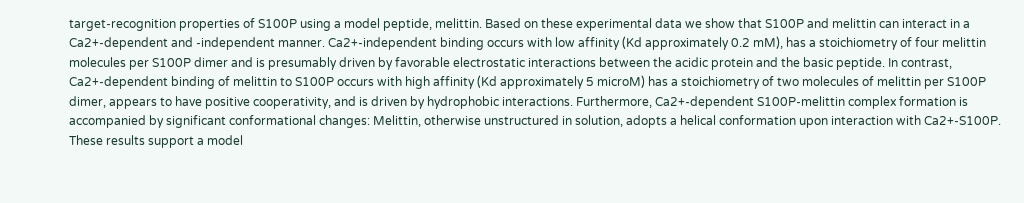target-recognition properties of S100P using a model peptide, melittin. Based on these experimental data we show that S100P and melittin can interact in a Ca2+-dependent and -independent manner. Ca2+-independent binding occurs with low affinity (Kd approximately 0.2 mM), has a stoichiometry of four melittin molecules per S100P dimer and is presumably driven by favorable electrostatic interactions between the acidic protein and the basic peptide. In contrast, Ca2+-dependent binding of melittin to S100P occurs with high affinity (Kd approximately 5 microM) has a stoichiometry of two molecules of melittin per S100P dimer, appears to have positive cooperativity, and is driven by hydrophobic interactions. Furthermore, Ca2+-dependent S100P-melittin complex formation is accompanied by significant conformational changes: Melittin, otherwise unstructured in solution, adopts a helical conformation upon interaction with Ca2+-S100P. These results support a model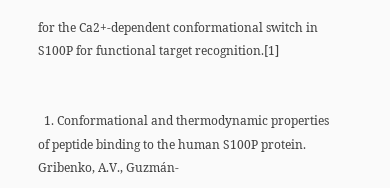for the Ca2+-dependent conformational switch in S100P for functional target recognition.[1]


  1. Conformational and thermodynamic properties of peptide binding to the human S100P protein. Gribenko, A.V., Guzmán-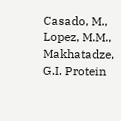Casado, M., Lopez, M.M., Makhatadze, G.I. Protein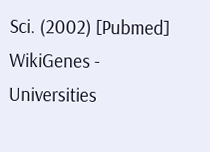Sci. (2002) [Pubmed]
WikiGenes - Universities